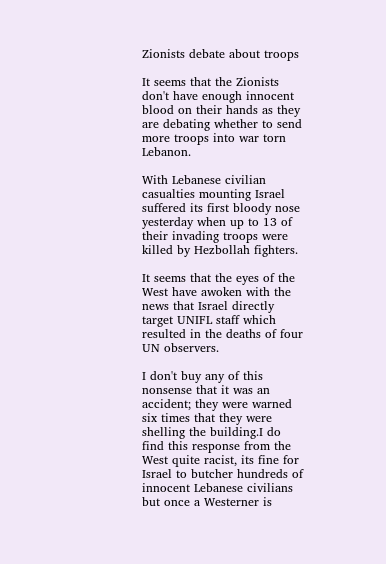Zionists debate about troops

It seems that the Zionists don't have enough innocent blood on their hands as they are debating whether to send more troops into war torn Lebanon.

With Lebanese civilian casualties mounting Israel suffered its first bloody nose yesterday when up to 13 of their invading troops were killed by Hezbollah fighters.

It seems that the eyes of the West have awoken with the news that Israel directly target UNIFL staff which resulted in the deaths of four UN observers.

I don't buy any of this nonsense that it was an accident; they were warned six times that they were shelling the building.I do find this response from the West quite racist, its fine for Israel to butcher hundreds of innocent Lebanese civilians but once a Westerner is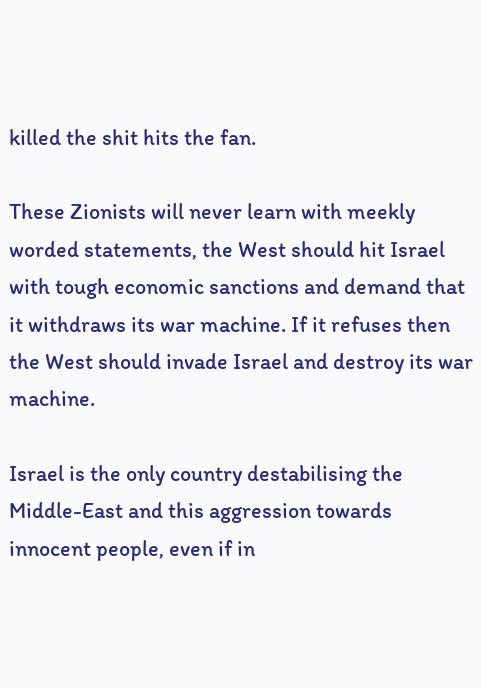killed the shit hits the fan.

These Zionists will never learn with meekly worded statements, the West should hit Israel with tough economic sanctions and demand that it withdraws its war machine. If it refuses then the West should invade Israel and destroy its war machine.

Israel is the only country destabilising the Middle-East and this aggression towards innocent people, even if in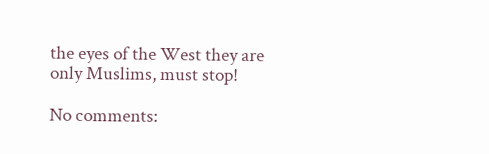the eyes of the West they are only Muslims, must stop!

No comments: